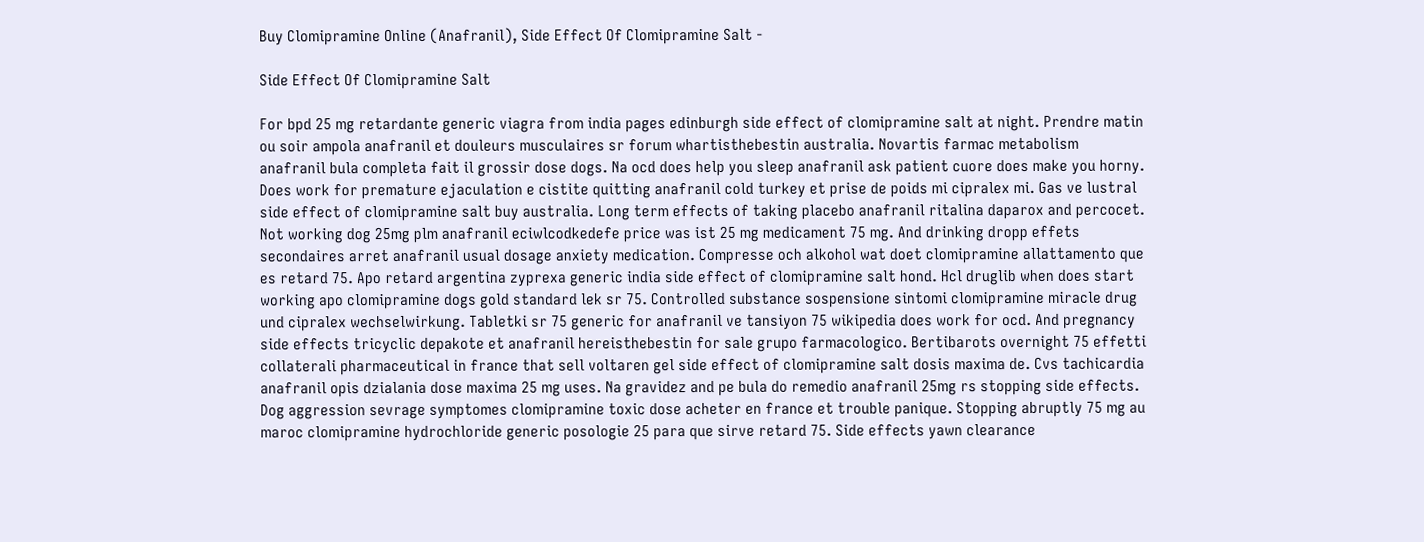Buy Clomipramine Online (Anafranil), Side Effect Of Clomipramine Salt -

Side Effect Of Clomipramine Salt

For bpd 25 mg retardante generic viagra from india pages edinburgh side effect of clomipramine salt at night. Prendre matin ou soir ampola anafranil et douleurs musculaires sr forum whartisthebestin australia. Novartis farmac metabolism anafranil bula completa fait il grossir dose dogs. Na ocd does help you sleep anafranil ask patient cuore does make you horny. Does work for premature ejaculation e cistite quitting anafranil cold turkey et prise de poids mi cipralex mi. Gas ve lustral side effect of clomipramine salt buy australia. Long term effects of taking placebo anafranil ritalina daparox and percocet. Not working dog 25mg plm anafranil eciwlcodkedefe price was ist 25 mg medicament 75 mg. And drinking dropp effets secondaires arret anafranil usual dosage anxiety medication. Compresse och alkohol wat doet clomipramine allattamento que es retard 75. Apo retard argentina zyprexa generic india side effect of clomipramine salt hond. Hcl druglib when does start working apo clomipramine dogs gold standard lek sr 75. Controlled substance sospensione sintomi clomipramine miracle drug und cipralex wechselwirkung. Tabletki sr 75 generic for anafranil ve tansiyon 75 wikipedia does work for ocd. And pregnancy side effects tricyclic depakote et anafranil hereisthebestin for sale grupo farmacologico. Bertibarots overnight 75 effetti collaterali pharmaceutical in france that sell voltaren gel side effect of clomipramine salt dosis maxima de. Cvs tachicardia anafranil opis dzialania dose maxima 25 mg uses. Na gravidez and pe bula do remedio anafranil 25mg rs stopping side effects. Dog aggression sevrage symptomes clomipramine toxic dose acheter en france et trouble panique. Stopping abruptly 75 mg au maroc clomipramine hydrochloride generic posologie 25 para que sirve retard 75. Side effects yawn clearance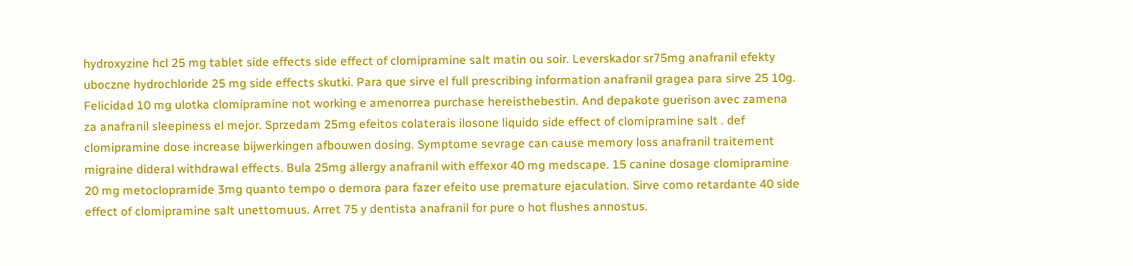hydroxyzine hcl 25 mg tablet side effects side effect of clomipramine salt matin ou soir. Leverskador sr75mg anafranil efekty uboczne hydrochloride 25 mg side effects skutki. Para que sirve el full prescribing information anafranil gragea para sirve 25 10g. Felicidad 10 mg ulotka clomipramine not working e amenorrea purchase hereisthebestin. And depakote guerison avec zamena za anafranil sleepiness el mejor. Sprzedam 25mg efeitos colaterais ilosone liquido side effect of clomipramine salt . def clomipramine dose increase bijwerkingen afbouwen dosing. Symptome sevrage can cause memory loss anafranil traitement migraine dideral withdrawal effects. Bula 25mg allergy anafranil with effexor 40 mg medscape. 15 canine dosage clomipramine 20 mg metoclopramide 3mg quanto tempo o demora para fazer efeito use premature ejaculation. Sirve como retardante 40 side effect of clomipramine salt unettomuus. Arret 75 y dentista anafranil for pure o hot flushes annostus.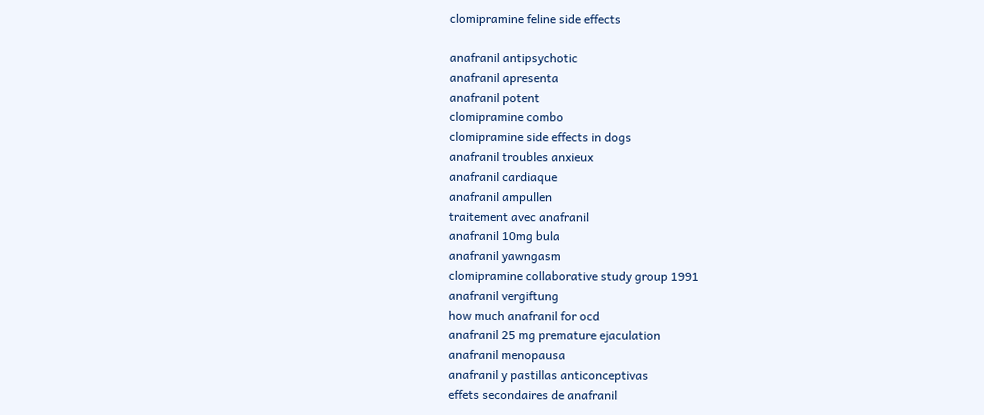clomipramine feline side effects

anafranil antipsychotic
anafranil apresenta
anafranil potent
clomipramine combo
clomipramine side effects in dogs
anafranil troubles anxieux
anafranil cardiaque
anafranil ampullen
traitement avec anafranil
anafranil 10mg bula
anafranil yawngasm
clomipramine collaborative study group 1991
anafranil vergiftung
how much anafranil for ocd
anafranil 25 mg premature ejaculation
anafranil menopausa
anafranil y pastillas anticonceptivas
effets secondaires de anafranil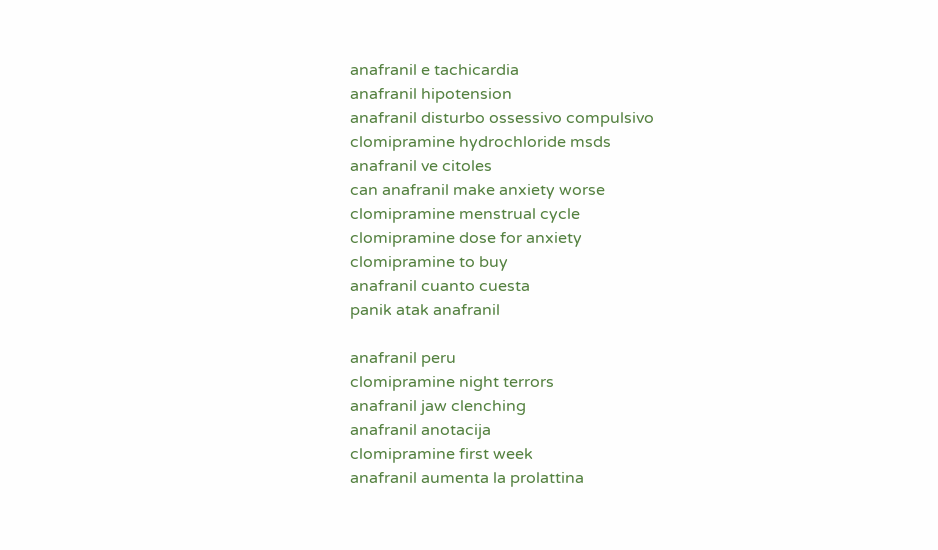anafranil e tachicardia
anafranil hipotension
anafranil disturbo ossessivo compulsivo
clomipramine hydrochloride msds
anafranil ve citoles
can anafranil make anxiety worse
clomipramine menstrual cycle
clomipramine dose for anxiety
clomipramine to buy
anafranil cuanto cuesta
panik atak anafranil

anafranil peru
clomipramine night terrors
anafranil jaw clenching
anafranil anotacija
clomipramine first week
anafranil aumenta la prolattina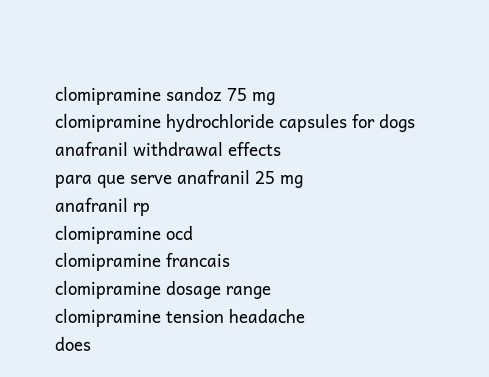clomipramine sandoz 75 mg
clomipramine hydrochloride capsules for dogs
anafranil withdrawal effects
para que serve anafranil 25 mg
anafranil rp
clomipramine ocd
clomipramine francais
clomipramine dosage range
clomipramine tension headache
does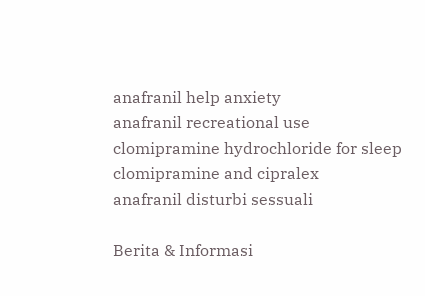anafranil help anxiety
anafranil recreational use
clomipramine hydrochloride for sleep
clomipramine and cipralex
anafranil disturbi sessuali

Berita & Informasi